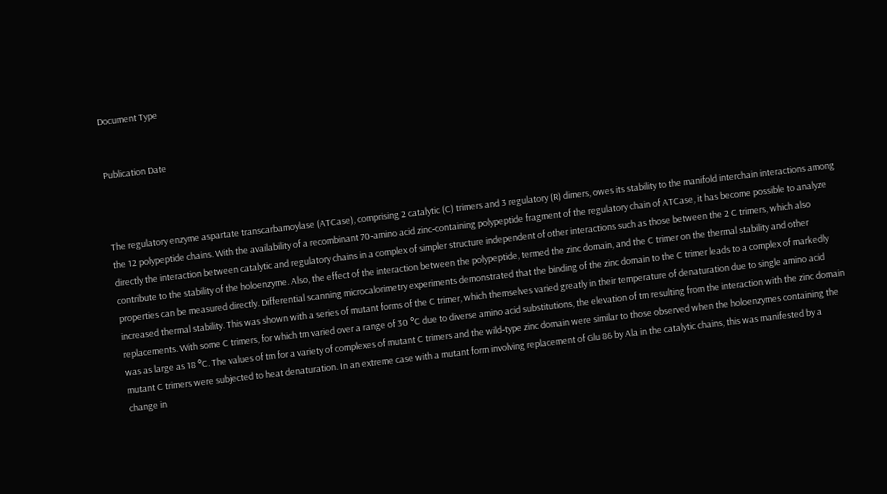Document Type


Publication Date



The regulatory enzyme aspartate transcarbamoylase (ATCase), comprising 2 catalytic (C) trimers and 3 regulatory (R) dimers, owes its stability to the manifold interchain interactions among the 12 polypeptide chains. With the availability of a recombinant 70‐amino acid zinc‐containing polypeptide fragment of the regulatory chain of ATCase, it has become possible to analyze directly the interaction between catalytic and regulatory chains in a complex of simpler structure independent of other interactions such as those between the 2 C trimers, which also contribute to the stability of the holoenzyme. Also, the effect of the interaction between the polypeptide, termed the zinc domain, and the C trimer on the thermal stability and other properties can be measured directly. Differential scanning microcalorimetry experiments demonstrated that the binding of the zinc domain to the C trimer leads to a complex of markedly increased thermal stability. This was shown with a series of mutant forms of the C trimer, which themselves varied greatly in their temperature of denaturation due to single amino acid replacements. With some C trimers, for which tm varied over a range of 30 °C due to diverse amino acid substitutions, the elevation of tm resulting from the interaction with the zinc domain was as large as 18 °C. The values of tm for a variety of complexes of mutant C trimers and the wild‐type zinc domain were similar to those observed when the holoenzymes containing the mutant C trimers were subjected to heat denaturation. In an extreme case with a mutant form involving replacement of Glu 86 by Ala in the catalytic chains, this was manifested by a change in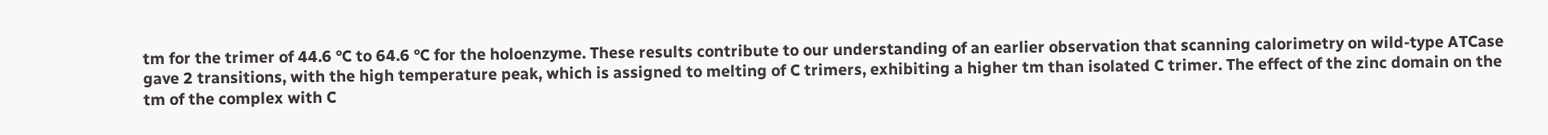tm for the trimer of 44.6 °C to 64.6 °C for the holoenzyme. These results contribute to our understanding of an earlier observation that scanning calorimetry on wild‐type ATCase gave 2 transitions, with the high temperature peak, which is assigned to melting of C trimers, exhibiting a higher tm than isolated C trimer. The effect of the zinc domain on the tm of the complex with C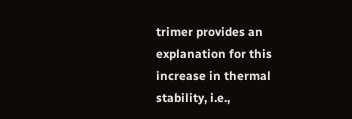trimer provides an explanation for this increase in thermal stability, i.e.,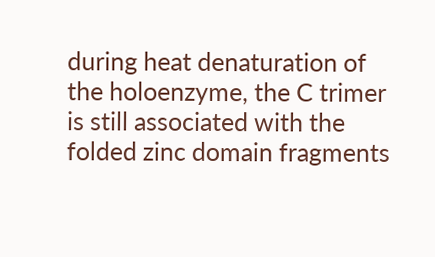during heat denaturation of the holoenzyme, the C trimer is still associated with the folded zinc domain fragments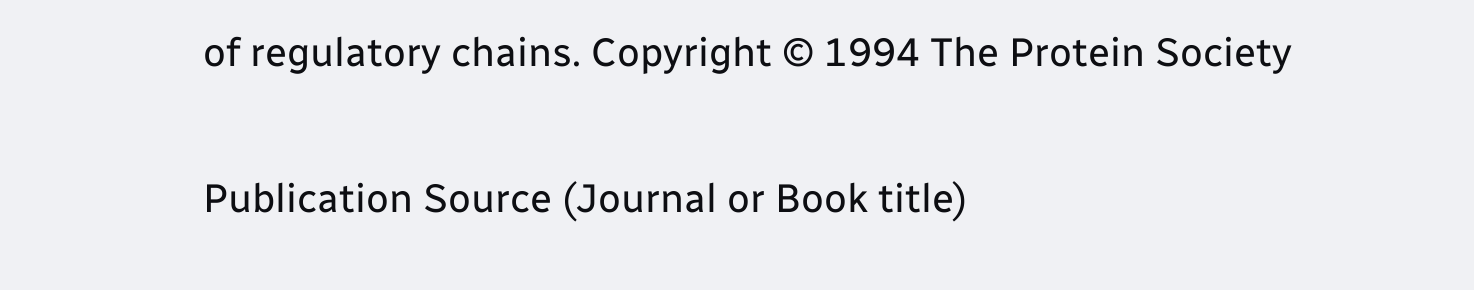of regulatory chains. Copyright © 1994 The Protein Society

Publication Source (Journal or Book title)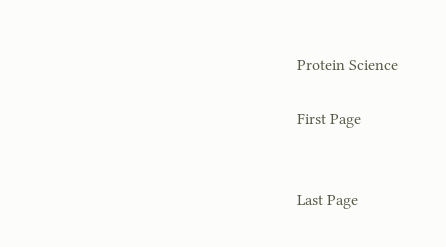Protein Science

First Page


Last Page